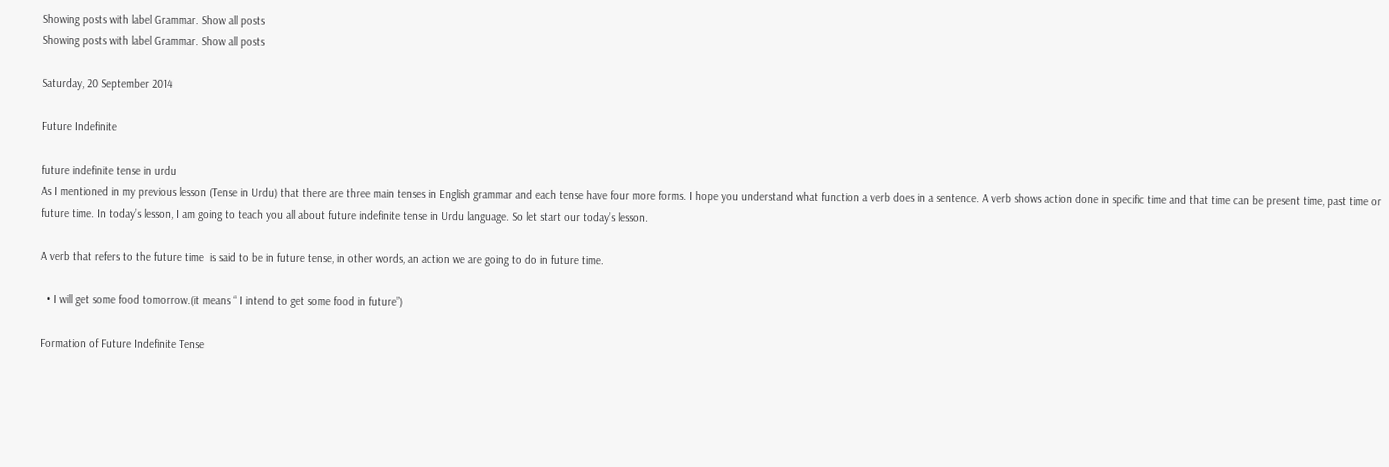Showing posts with label Grammar. Show all posts
Showing posts with label Grammar. Show all posts

Saturday, 20 September 2014

Future Indefinite

future indefinite tense in urdu
As I mentioned in my previous lesson (Tense in Urdu) that there are three main tenses in English grammar and each tense have four more forms. I hope you understand what function a verb does in a sentence. A verb shows action done in specific time and that time can be present time, past time or future time. In today’s lesson, I am going to teach you all about future indefinite tense in Urdu language. So let start our today’s lesson.

A verb that refers to the future time  is said to be in future tense, in other words, an action we are going to do in future time.

  • I will get some food tomorrow.(it means “ I intend to get some food in future”)

Formation of Future Indefinite Tense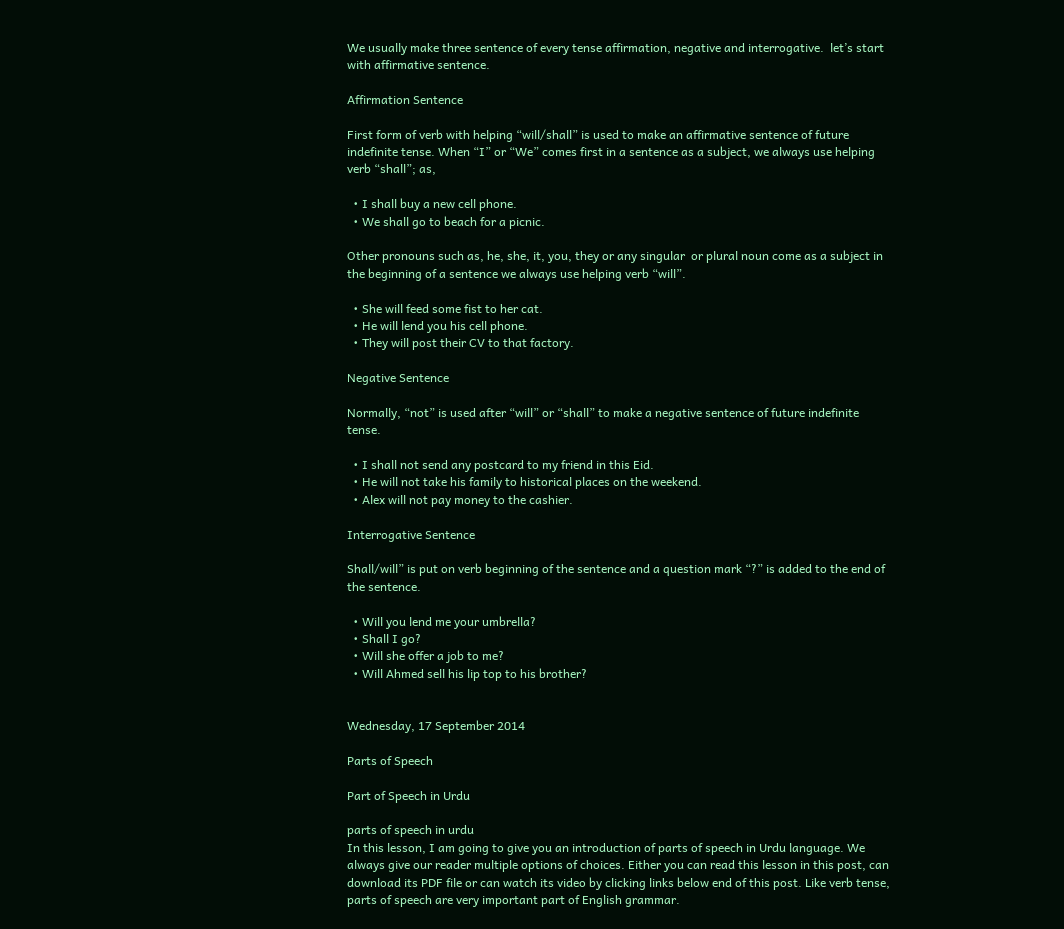We usually make three sentence of every tense affirmation, negative and interrogative.  let’s start with affirmative sentence.

Affirmation Sentence

First form of verb with helping “will/shall” is used to make an affirmative sentence of future indefinite tense. When “I” or “We” comes first in a sentence as a subject, we always use helping verb “shall”; as,

  • I shall buy a new cell phone.
  • We shall go to beach for a picnic.

Other pronouns such as, he, she, it, you, they or any singular  or plural noun come as a subject in the beginning of a sentence we always use helping verb “will”.

  • She will feed some fist to her cat.
  • He will lend you his cell phone.
  • They will post their CV to that factory.

Negative Sentence

Normally, “not” is used after “will” or “shall” to make a negative sentence of future indefinite tense.

  • I shall not send any postcard to my friend in this Eid.
  • He will not take his family to historical places on the weekend.
  • Alex will not pay money to the cashier.

Interrogative Sentence

Shall/will” is put on verb beginning of the sentence and a question mark “?” is added to the end of the sentence.

  • Will you lend me your umbrella?
  • Shall I go?
  • Will she offer a job to me?
  • Will Ahmed sell his lip top to his brother?


Wednesday, 17 September 2014

Parts of Speech

Part of Speech in Urdu

parts of speech in urdu
In this lesson, I am going to give you an introduction of parts of speech in Urdu language. We always give our reader multiple options of choices. Either you can read this lesson in this post, can download its PDF file or can watch its video by clicking links below end of this post. Like verb tense, parts of speech are very important part of English grammar.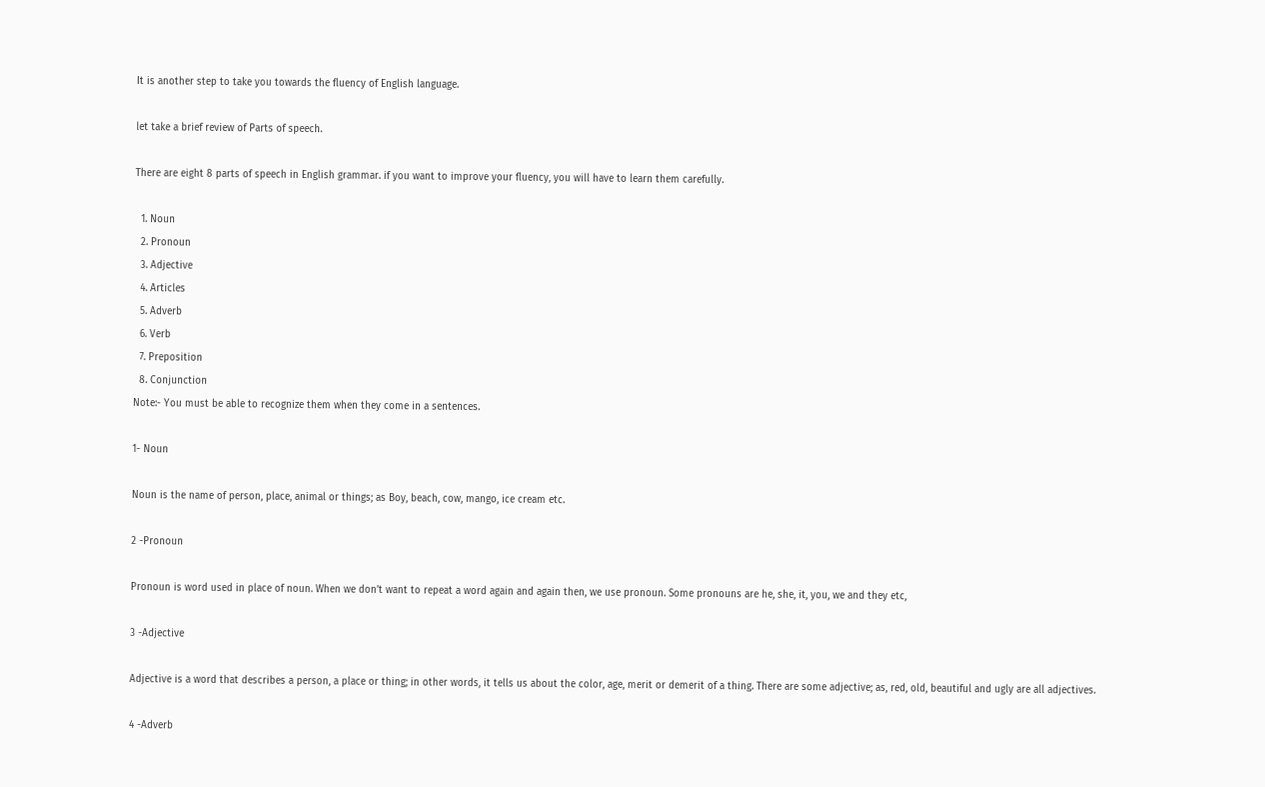It is another step to take you towards the fluency of English language.

let take a brief review of Parts of speech.

There are eight 8 parts of speech in English grammar. if you want to improve your fluency, you will have to learn them carefully.

  1. Noun
  2. Pronoun
  3. Adjective
  4. Articles
  5. Adverb
  6. Verb
  7. Preposition
  8. Conjunction
Note:- You must be able to recognize them when they come in a sentences.

1- Noun

Noun is the name of person, place, animal or things; as Boy, beach, cow, mango, ice cream etc.

2 -Pronoun

Pronoun is word used in place of noun. When we don’t want to repeat a word again and again then, we use pronoun. Some pronouns are he, she, it, you, we and they etc,

3 -Adjective

Adjective is a word that describes a person, a place or thing; in other words, it tells us about the color, age, merit or demerit of a thing. There are some adjective; as, red, old, beautiful and ugly are all adjectives.

4 -Adverb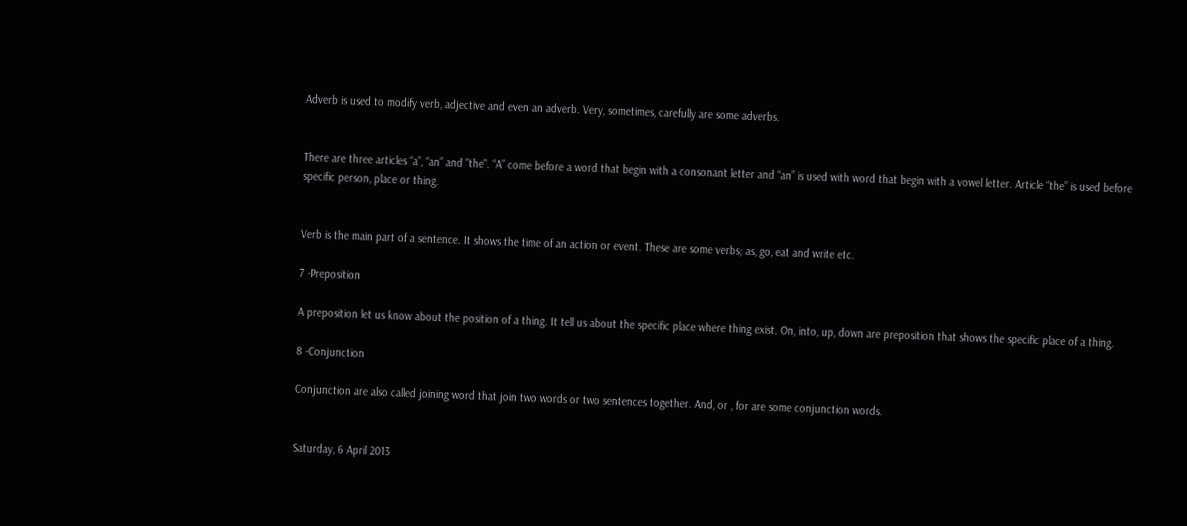Adverb is used to modify verb, adjective and even an adverb. Very, sometimes, carefully are some adverbs.


There are three articles “a”, “an” and "the". “A” come before a word that begin with a consonant letter and “an” is used with word that begin with a vowel letter. Article “the” is used before specific person, place or thing.


Verb is the main part of a sentence. It shows the time of an action or event. These are some verbs; as, go, eat and write etc.

7 -Preposition

A preposition let us know about the position of a thing. It tell us about the specific place where thing exist. On, into, up, down are preposition that shows the specific place of a thing.

8 -Conjunction

Conjunction are also called joining word that join two words or two sentences together. And, or , for are some conjunction words.


Saturday, 6 April 2013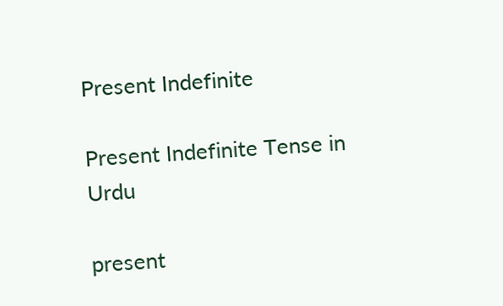Present Indefinite

Present Indefinite Tense in Urdu

present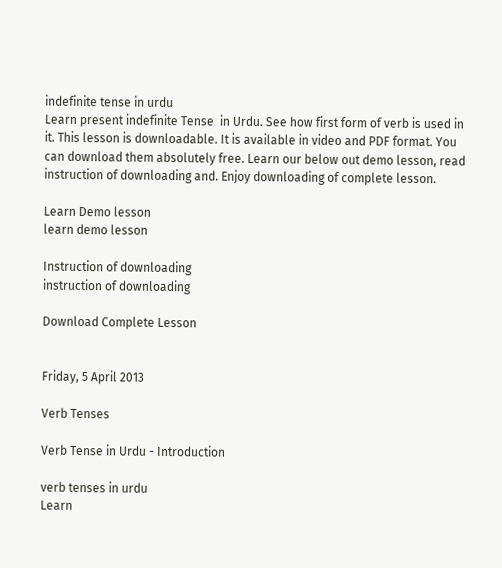indefinite tense in urdu
Learn present indefinite Tense  in Urdu. See how first form of verb is used in it. This lesson is downloadable. It is available in video and PDF format. You can download them absolutely free. Learn our below out demo lesson, read instruction of downloading and. Enjoy downloading of complete lesson.

Learn Demo lesson
learn demo lesson

Instruction of downloading
instruction of downloading

Download Complete Lesson


Friday, 5 April 2013

Verb Tenses

Verb Tense in Urdu - Introduction

verb tenses in urdu
Learn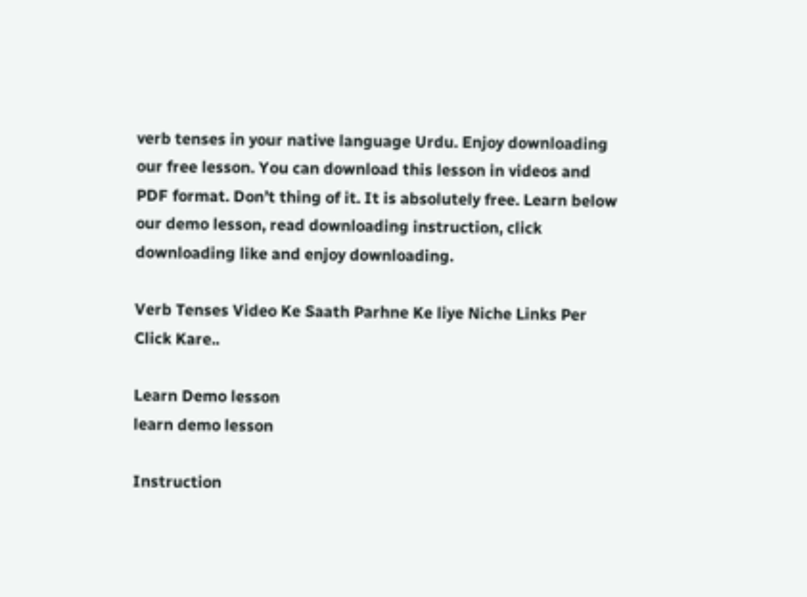verb tenses in your native language Urdu. Enjoy downloading our free lesson. You can download this lesson in videos and PDF format. Don’t thing of it. It is absolutely free. Learn below our demo lesson, read downloading instruction, click downloading like and enjoy downloading.

Verb Tenses Video Ke Saath Parhne Ke liye Niche Links Per Click Kare..

Learn Demo lesson
learn demo lesson

Instruction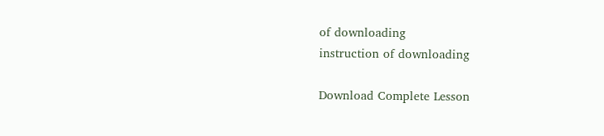of downloading
instruction of downloading

Download Complete Lesson